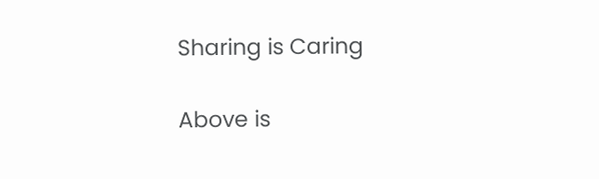Sharing is Caring

Above is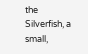the Silverfish, a small,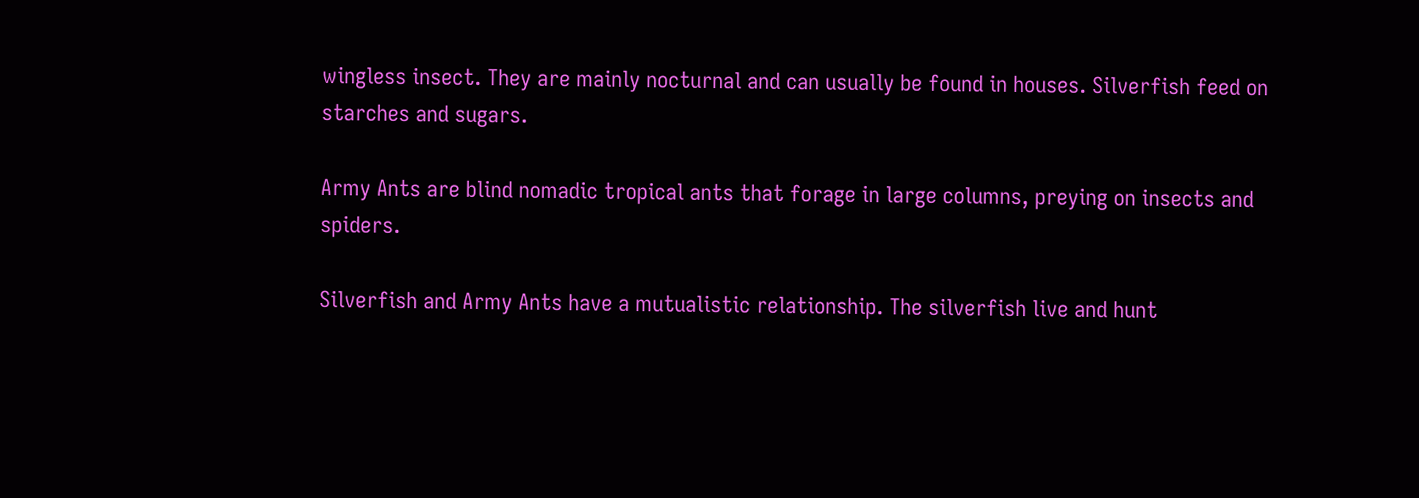wingless insect. They are mainly nocturnal and can usually be found in houses. Silverfish feed on starches and sugars.

Army Ants are blind nomadic tropical ants that forage in large columns, preying on insects and spiders.

Silverfish and Army Ants have a mutualistic relationship. The silverfish live and hunt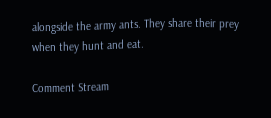alongside the army ants. They share their prey when they hunt and eat.

Comment Stream